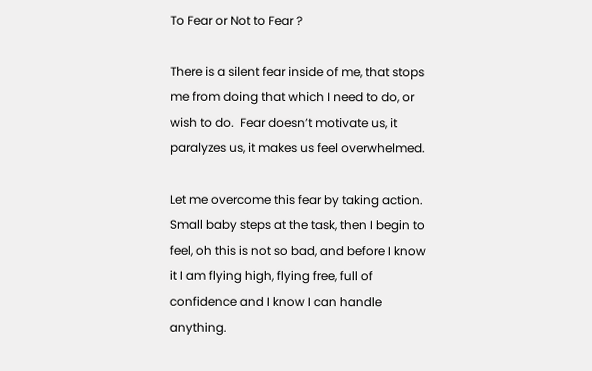To Fear or Not to Fear ?

There is a silent fear inside of me, that stops me from doing that which I need to do, or wish to do.  Fear doesn’t motivate us, it paralyzes us, it makes us feel overwhelmed.

Let me overcome this fear by taking action.  Small baby steps at the task, then I begin to feel, oh this is not so bad, and before I know it I am flying high, flying free, full of confidence and I know I can handle anything.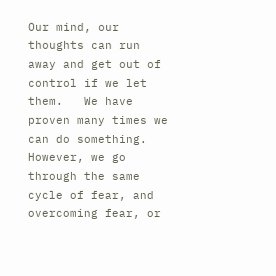Our mind, our thoughts can run away and get out of control if we let them.   We have proven many times we can do something.   However, we go through the same cycle of fear, and overcoming fear, or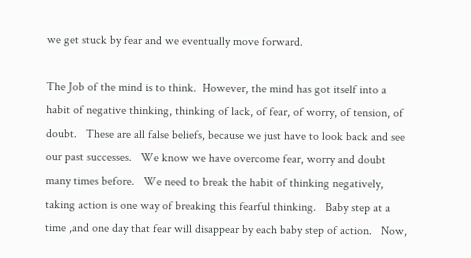we get stuck by fear and we eventually move forward.

The Job of the mind is to think.  However, the mind has got itself into a habit of negative thinking, thinking of lack, of fear, of worry, of tension, of doubt.   These are all false beliefs, because we just have to look back and see our past successes.   We know we have overcome fear, worry and doubt many times before.   We need to break the habit of thinking negatively, taking action is one way of breaking this fearful thinking.   Baby step at a time ,and one day that fear will disappear by each baby step of action.   Now,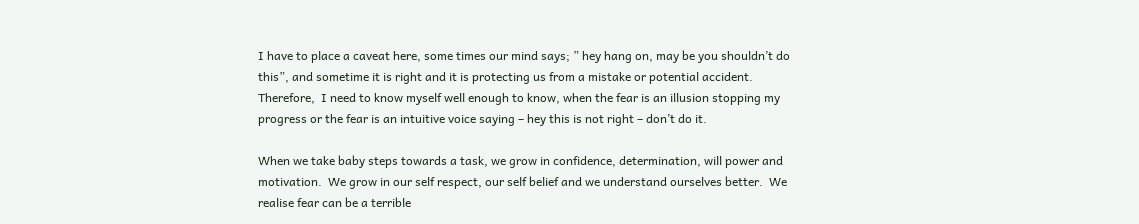I have to place a caveat here, some times our mind says; ” hey hang on, may be you shouldn’t do this”, and sometime it is right and it is protecting us from a mistake or potential accident.   Therefore,  I need to know myself well enough to know, when the fear is an illusion stopping my progress or the fear is an intuitive voice saying – hey this is not right – don’t do it.

When we take baby steps towards a task, we grow in confidence, determination, will power and motivation.  We grow in our self respect, our self belief and we understand ourselves better.  We realise fear can be a terrible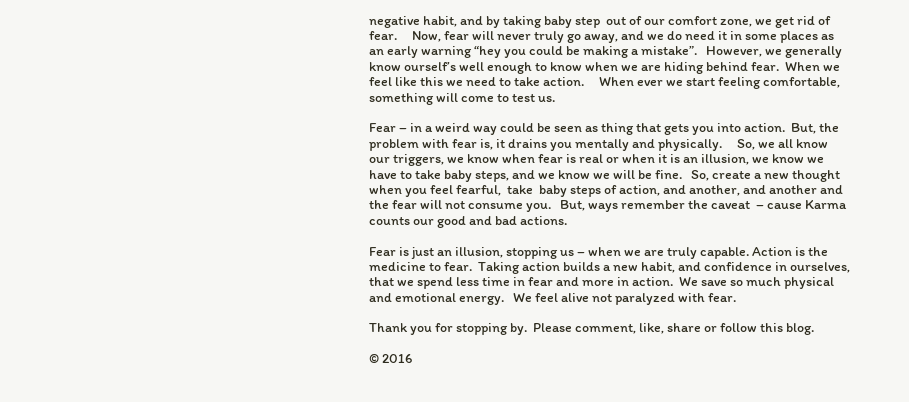negative habit, and by taking baby step  out of our comfort zone, we get rid of fear.     Now, fear will never truly go away, and we do need it in some places as an early warning “hey you could be making a mistake”.   However, we generally know ourself’s well enough to know when we are hiding behind fear.  When we feel like this we need to take action.     When ever we start feeling comfortable, something will come to test us.

Fear – in a weird way could be seen as thing that gets you into action.  But, the problem with fear is, it drains you mentally and physically.     So, we all know our triggers, we know when fear is real or when it is an illusion, we know we have to take baby steps, and we know we will be fine.   So, create a new thought when you feel fearful,  take  baby steps of action, and another, and another and the fear will not consume you.   But, ways remember the caveat  – cause Karma counts our good and bad actions.

Fear is just an illusion, stopping us – when we are truly capable. Action is the medicine to fear.  Taking action builds a new habit, and confidence in ourselves, that we spend less time in fear and more in action.  We save so much physical and emotional energy.   We feel alive not paralyzed with fear.

Thank you for stopping by.  Please comment, like, share or follow this blog.

© 2016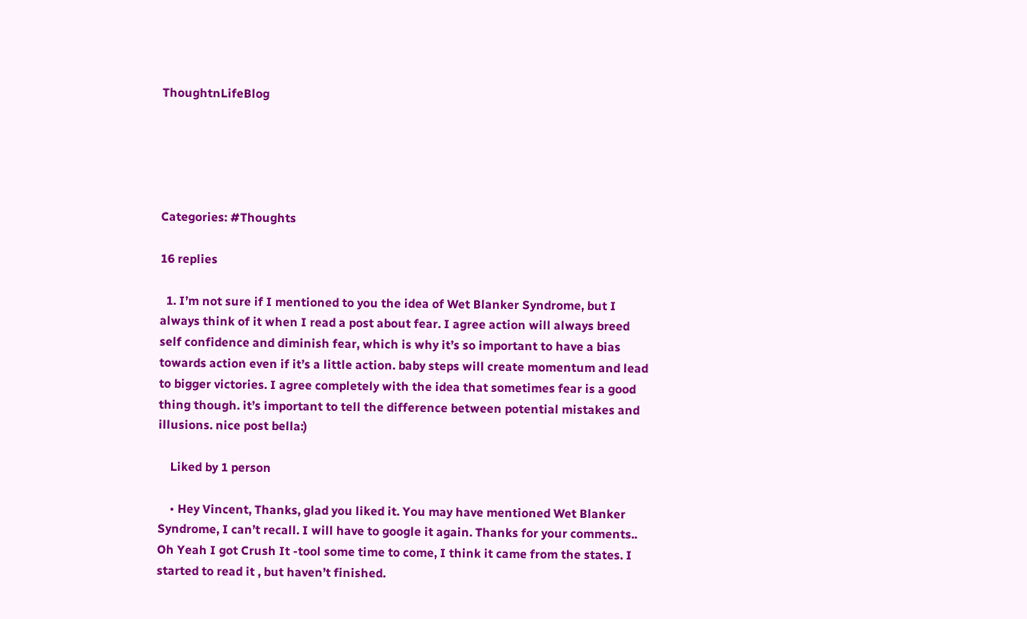ThoughtnLifeBlog





Categories: #Thoughts

16 replies

  1. I’m not sure if I mentioned to you the idea of Wet Blanker Syndrome, but I always think of it when I read a post about fear. I agree action will always breed self confidence and diminish fear, which is why it’s so important to have a bias towards action even if it’s a little action. baby steps will create momentum and lead to bigger victories. I agree completely with the idea that sometimes fear is a good thing though. it’s important to tell the difference between potential mistakes and illusions. nice post bella:)

    Liked by 1 person

    • Hey Vincent, Thanks, glad you liked it. You may have mentioned Wet Blanker Syndrome, I can’t recall. I will have to google it again. Thanks for your comments.. Oh Yeah I got Crush It -tool some time to come, I think it came from the states. I started to read it , but haven’t finished.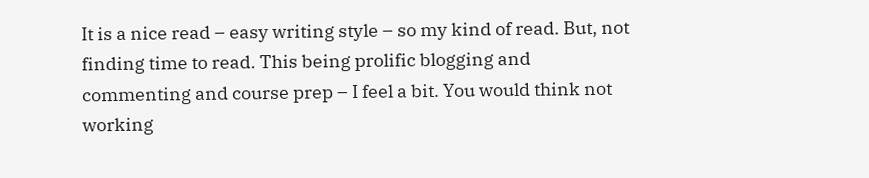It is a nice read – easy writing style – so my kind of read. But, not finding time to read. This being prolific blogging and commenting and course prep – I feel a bit. You would think not working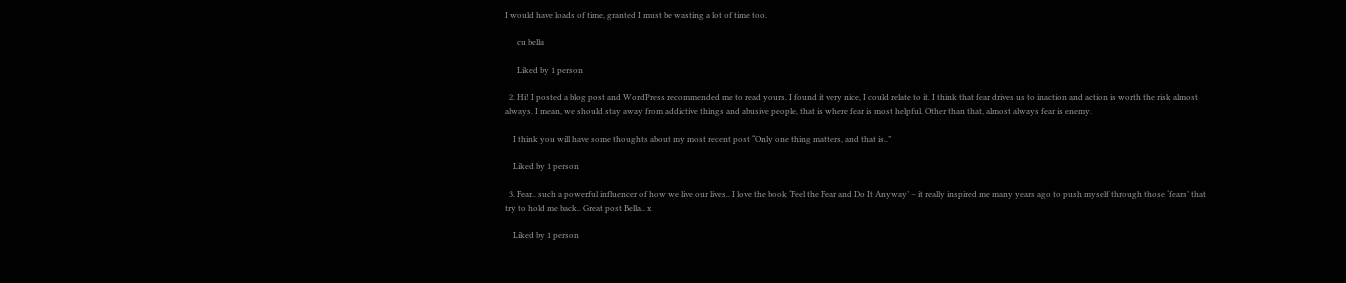I would have loads of time, granted I must be wasting a lot of time too.

      cu bella

      Liked by 1 person

  2. Hi! I posted a blog post and WordPress recommended me to read yours. I found it very nice, I could relate to it. I think that fear drives us to inaction and action is worth the risk almost always. I mean, we should stay away from addictive things and abusive people, that is where fear is most helpful. Other than that, almost always fear is enemy.

    I think you will have some thoughts about my most recent post “Only one thing matters, and that is..”

    Liked by 1 person

  3. Fear.. such a powerful influencer of how we live our lives.. I love the book ‘Feel the Fear and Do It Anyway’ – it really inspired me many years ago to push myself through those ‘fears’ that try to hold me back.. Great post Bella.. x

    Liked by 1 person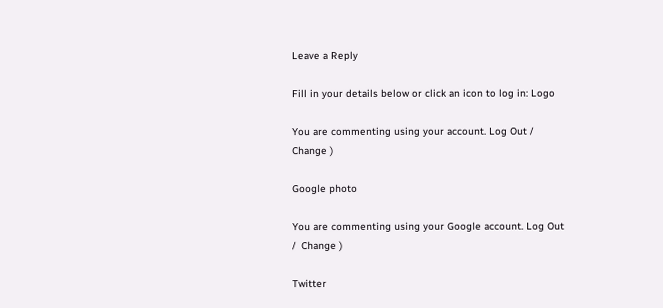Leave a Reply

Fill in your details below or click an icon to log in: Logo

You are commenting using your account. Log Out /  Change )

Google photo

You are commenting using your Google account. Log Out /  Change )

Twitter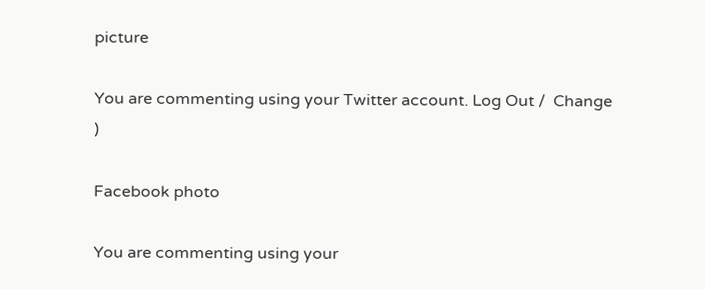picture

You are commenting using your Twitter account. Log Out /  Change )

Facebook photo

You are commenting using your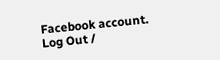Facebook account. Log Out /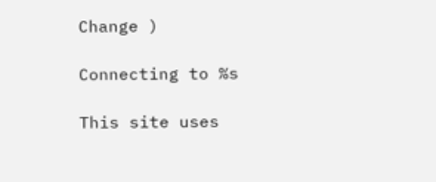Change )

Connecting to %s

This site uses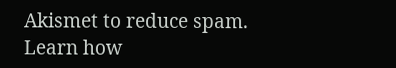Akismet to reduce spam. Learn how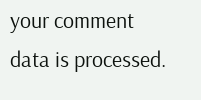your comment data is processed.